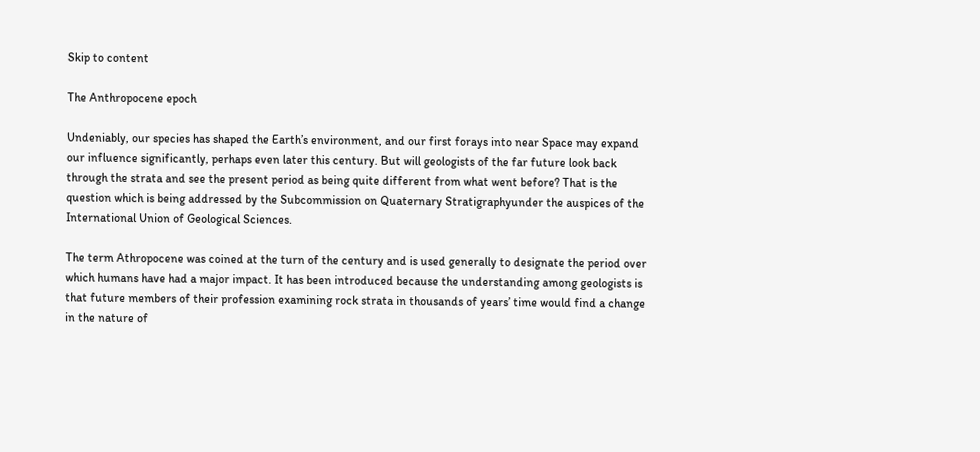Skip to content

The Anthropocene epoch

Undeniably, our species has shaped the Earth’s environment, and our first forays into near Space may expand our influence significantly, perhaps even later this century. But will geologists of the far future look back through the strata and see the present period as being quite different from what went before? That is the question which is being addressed by the Subcommission on Quaternary Stratigraphyunder the auspices of the International Union of Geological Sciences.

The term Athropocene was coined at the turn of the century and is used generally to designate the period over which humans have had a major impact. It has been introduced because the understanding among geologists is that future members of their profession examining rock strata in thousands of years’ time would find a change in the nature of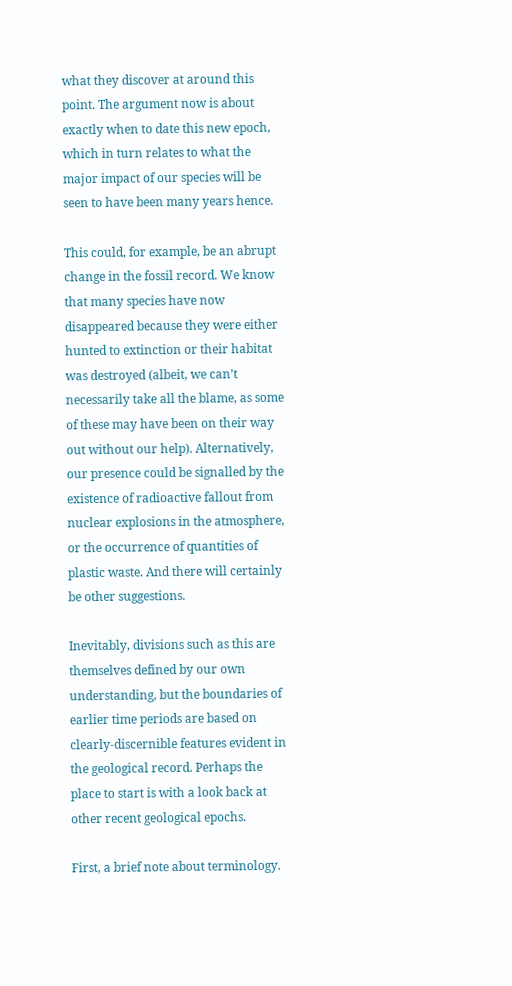what they discover at around this point. The argument now is about exactly when to date this new epoch, which in turn relates to what the major impact of our species will be seen to have been many years hence.

This could, for example, be an abrupt change in the fossil record. We know that many species have now disappeared because they were either hunted to extinction or their habitat was destroyed (albeit, we can’t necessarily take all the blame, as some of these may have been on their way out without our help). Alternatively, our presence could be signalled by the existence of radioactive fallout from nuclear explosions in the atmosphere, or the occurrence of quantities of plastic waste. And there will certainly be other suggestions.

Inevitably, divisions such as this are themselves defined by our own understanding, but the boundaries of earlier time periods are based on clearly-discernible features evident in the geological record. Perhaps the place to start is with a look back at other recent geological epochs.

First, a brief note about terminology.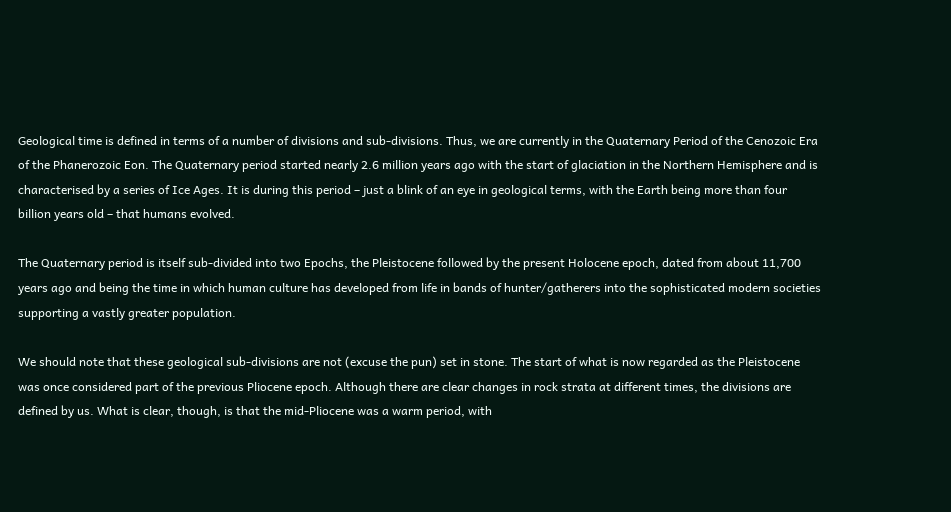Geological time is defined in terms of a number of divisions and sub-divisions. Thus, we are currently in the Quaternary Period of the Cenozoic Era of the Phanerozoic Eon. The Quaternary period started nearly 2.6 million years ago with the start of glaciation in the Northern Hemisphere and is characterised by a series of Ice Ages. It is during this period – just a blink of an eye in geological terms, with the Earth being more than four billion years old – that humans evolved.

The Quaternary period is itself sub-divided into two Epochs, the Pleistocene followed by the present Holocene epoch, dated from about 11,700 years ago and being the time in which human culture has developed from life in bands of hunter/gatherers into the sophisticated modern societies supporting a vastly greater population.

We should note that these geological sub-divisions are not (excuse the pun) set in stone. The start of what is now regarded as the Pleistocene was once considered part of the previous Pliocene epoch. Although there are clear changes in rock strata at different times, the divisions are defined by us. What is clear, though, is that the mid-Pliocene was a warm period, with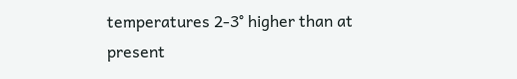temperatures 2-3° higher than at present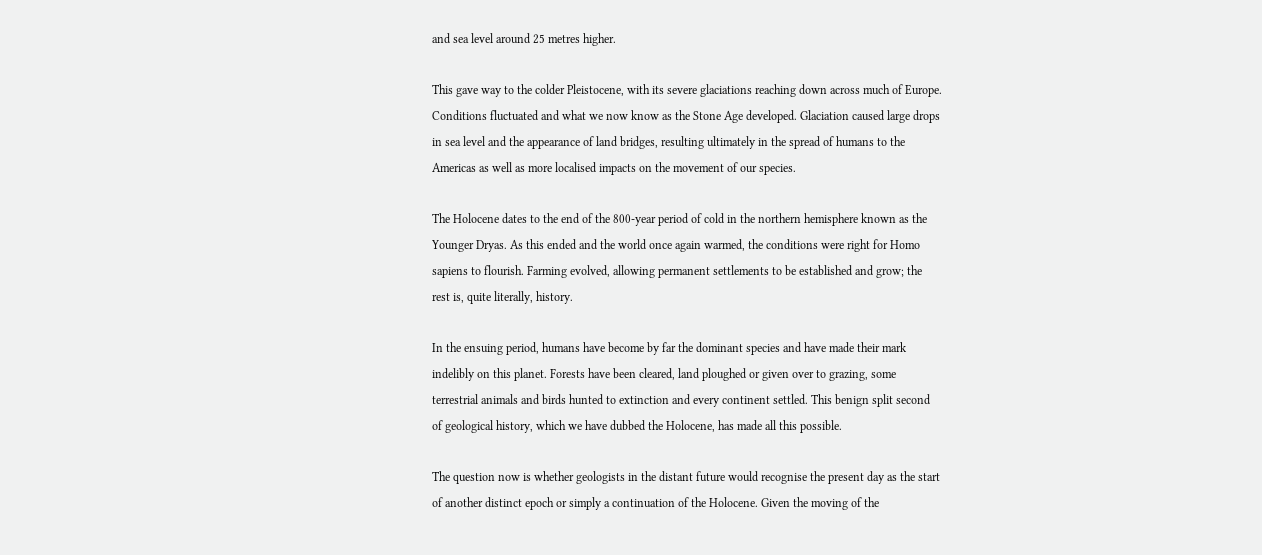and sea level around 25 metres higher.

This gave way to the colder Pleistocene, with its severe glaciations reaching down across much of Europe. Conditions fluctuated and what we now know as the Stone Age developed. Glaciation caused large drops in sea level and the appearance of land bridges, resulting ultimately in the spread of humans to the Americas as well as more localised impacts on the movement of our species.

The Holocene dates to the end of the 800-year period of cold in the northern hemisphere known as the Younger Dryas. As this ended and the world once again warmed, the conditions were right for Homo sapiens to flourish. Farming evolved, allowing permanent settlements to be established and grow; the rest is, quite literally, history.

In the ensuing period, humans have become by far the dominant species and have made their mark indelibly on this planet. Forests have been cleared, land ploughed or given over to grazing, some terrestrial animals and birds hunted to extinction and every continent settled. This benign split second of geological history, which we have dubbed the Holocene, has made all this possible.

The question now is whether geologists in the distant future would recognise the present day as the start of another distinct epoch or simply a continuation of the Holocene. Given the moving of the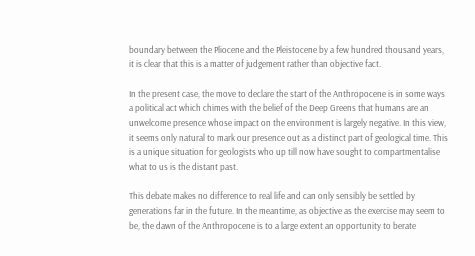boundary between the Pliocene and the Pleistocene by a few hundred thousand years, it is clear that this is a matter of judgement rather than objective fact.

In the present case, the move to declare the start of the Anthropocene is in some ways a political act which chimes with the belief of the Deep Greens that humans are an unwelcome presence whose impact on the environment is largely negative. In this view, it seems only natural to mark our presence out as a distinct part of geological time. This is a unique situation for geologists who up till now have sought to compartmentalise what to us is the distant past.

This debate makes no difference to real life and can only sensibly be settled by generations far in the future. In the meantime, as objective as the exercise may seem to be, the dawn of the Anthropocene is to a large extent an opportunity to berate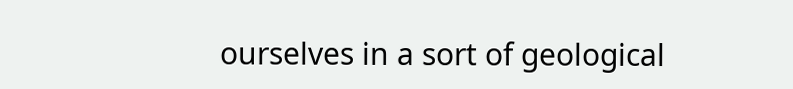ourselves in a sort of geological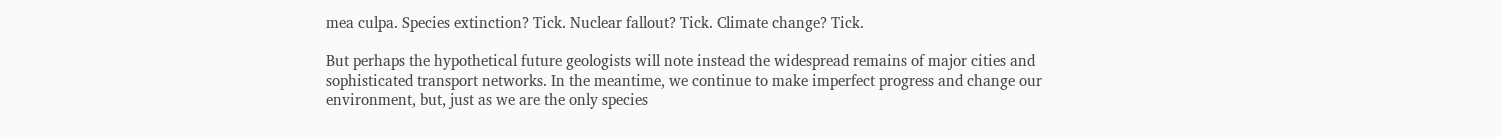mea culpa. Species extinction? Tick. Nuclear fallout? Tick. Climate change? Tick.

But perhaps the hypothetical future geologists will note instead the widespread remains of major cities and sophisticated transport networks. In the meantime, we continue to make imperfect progress and change our environment, but, just as we are the only species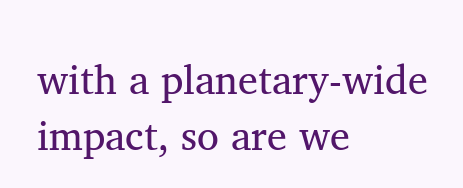with a planetary-wide impact, so are we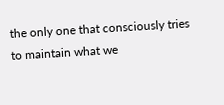the only one that consciously tries to maintain what we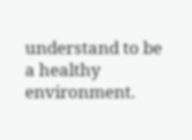understand to be a healthy environment.